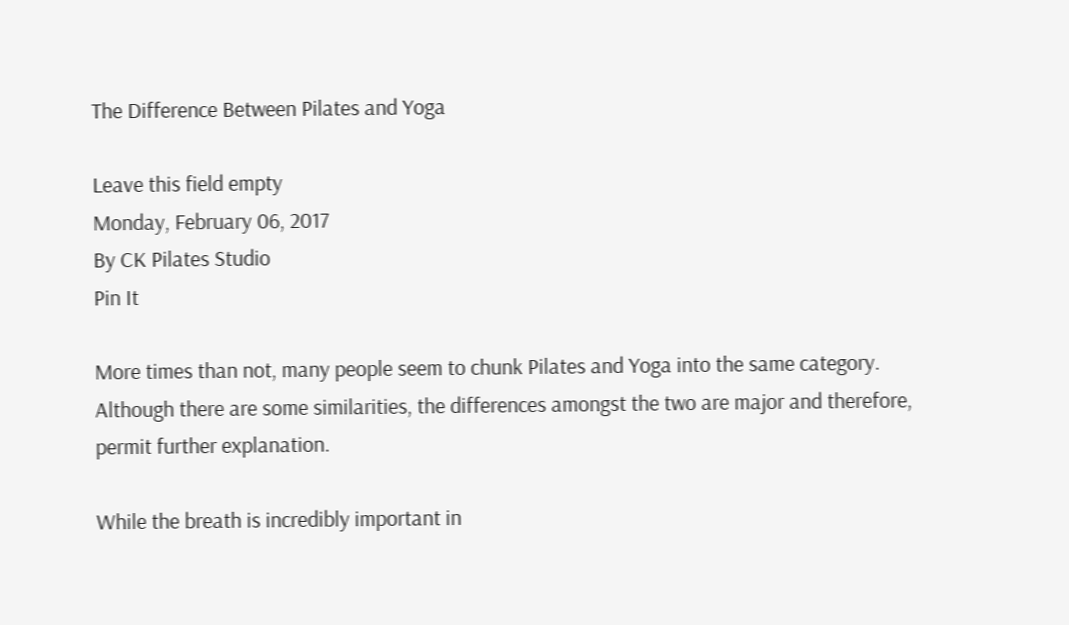The Difference Between Pilates and Yoga

Leave this field empty
Monday, February 06, 2017
By CK Pilates Studio
Pin It

More times than not, many people seem to chunk Pilates and Yoga into the same category. Although there are some similarities, the differences amongst the two are major and therefore, permit further explanation.

While the breath is incredibly important in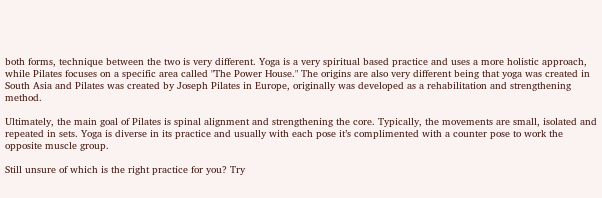both forms, technique between the two is very different. Yoga is a very spiritual based practice and uses a more holistic approach, while Pilates focuses on a specific area called "The Power House." The origins are also very different being that yoga was created in South Asia and Pilates was created by Joseph Pilates in Europe, originally was developed as a rehabilitation and strengthening method.

Ultimately, the main goal of Pilates is spinal alignment and strengthening the core. Typically, the movements are small, isolated and repeated in sets. Yoga is diverse in its practice and usually with each pose it’s complimented with a counter pose to work the opposite muscle group.

Still unsure of which is the right practice for you? Try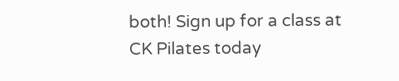both! Sign up for a class at CK Pilates today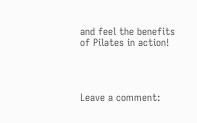and feel the benefits of Pilates in action!




Leave a comment: